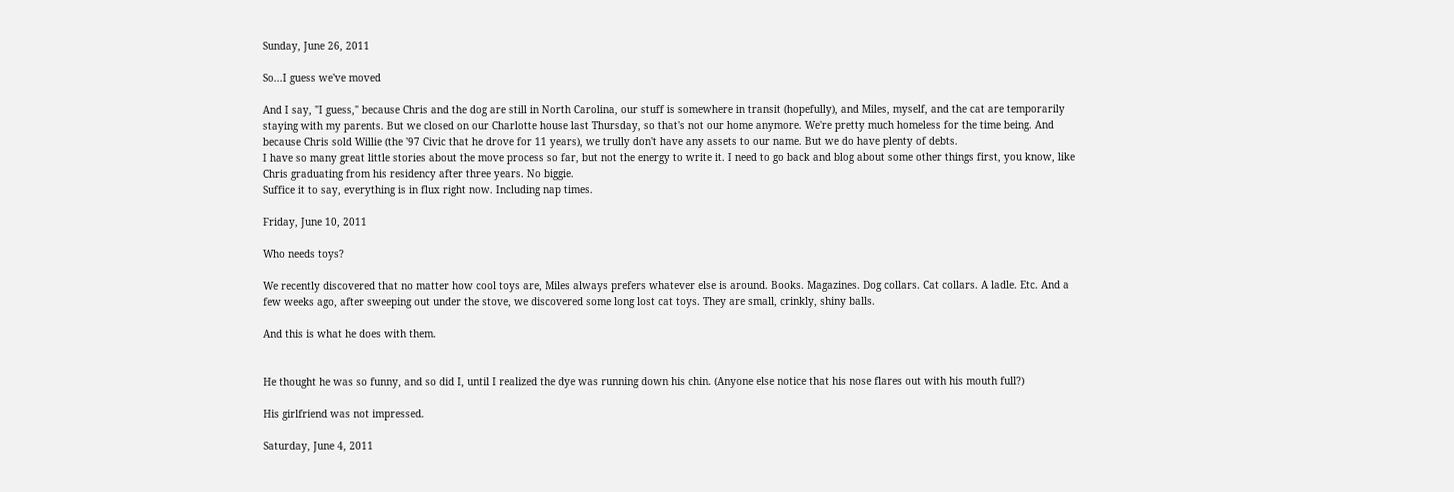Sunday, June 26, 2011

So...I guess we've moved

And I say, "I guess," because Chris and the dog are still in North Carolina, our stuff is somewhere in transit (hopefully), and Miles, myself, and the cat are temporarily staying with my parents. But we closed on our Charlotte house last Thursday, so that's not our home anymore. We're pretty much homeless for the time being. And because Chris sold Willie (the '97 Civic that he drove for 11 years), we trully don't have any assets to our name. But we do have plenty of debts.
I have so many great little stories about the move process so far, but not the energy to write it. I need to go back and blog about some other things first, you know, like Chris graduating from his residency after three years. No biggie.
Suffice it to say, everything is in flux right now. Including nap times.

Friday, June 10, 2011

Who needs toys?

We recently discovered that no matter how cool toys are, Miles always prefers whatever else is around. Books. Magazines. Dog collars. Cat collars. A ladle. Etc. And a few weeks ago, after sweeping out under the stove, we discovered some long lost cat toys. They are small, crinkly, shiny balls.

And this is what he does with them.


He thought he was so funny, and so did I, until I realized the dye was running down his chin. (Anyone else notice that his nose flares out with his mouth full?)

His girlfriend was not impressed.

Saturday, June 4, 2011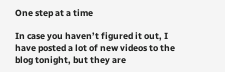One step at a time

In case you haven’t figured it out, I have posted a lot of new videos to the blog tonight, but they are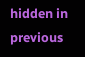hidden in previous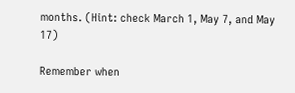months. (Hint: check March 1, May 7, and May 17)

Remember when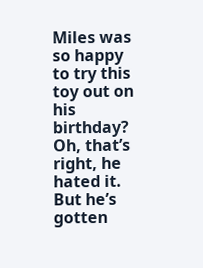Miles was so happy to try this toy out on his birthday? Oh, that’s right, he hated it. But he’s gotten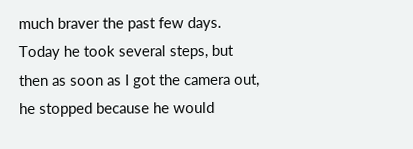much braver the past few days. Today he took several steps, but then as soon as I got the camera out, he stopped because he would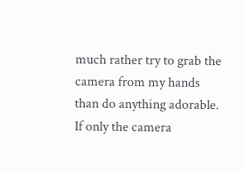much rather try to grab the camera from my hands than do anything adorable. If only the camera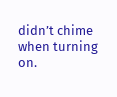didn’t chime when turning on.